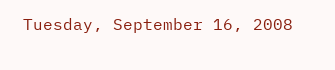Tuesday, September 16, 2008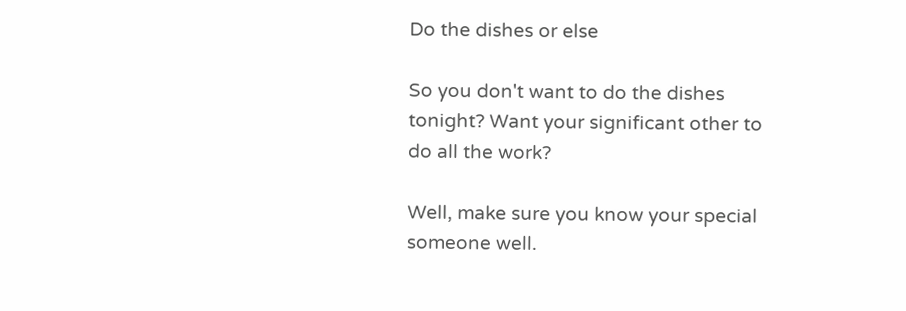Do the dishes or else

So you don't want to do the dishes tonight? Want your significant other to do all the work?

Well, make sure you know your special someone well.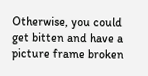Otherwise, you could get bitten and have a picture frame broken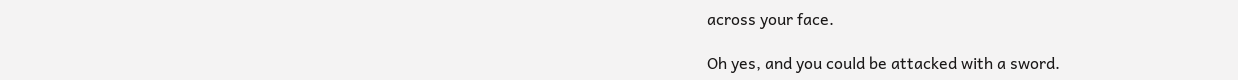across your face.

Oh yes, and you could be attacked with a sword.